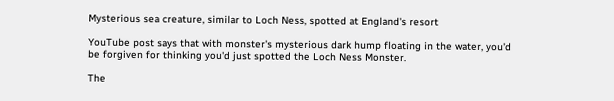Mysterious sea creature, similar to Loch Ness, spotted at England's resort

YouTube post says that with monster's mysterious dark hump floating in the water, you'd be forgiven for thinking you'd just spotted the Loch Ness Monster.

The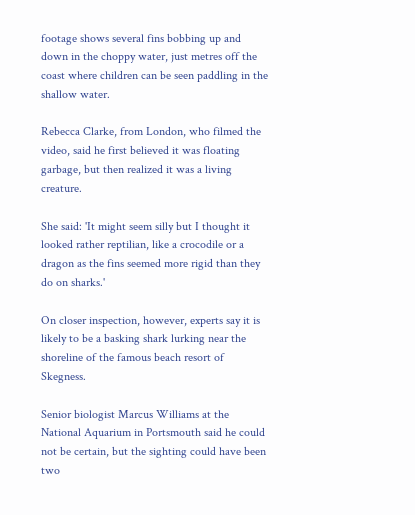footage shows several fins bobbing up and down in the choppy water, just metres off the coast where children can be seen paddling in the shallow water.

Rebecca Clarke, from London, who filmed the video, said he first believed it was floating garbage, but then realized it was a living creature.

She said: 'It might seem silly but I thought it looked rather reptilian, like a crocodile or a dragon as the fins seemed more rigid than they do on sharks.'

On closer inspection, however, experts say it is likely to be a basking shark lurking near the shoreline of the famous beach resort of Skegness.

Senior biologist Marcus Williams at the National Aquarium in Portsmouth said he could not be certain, but the sighting could have been two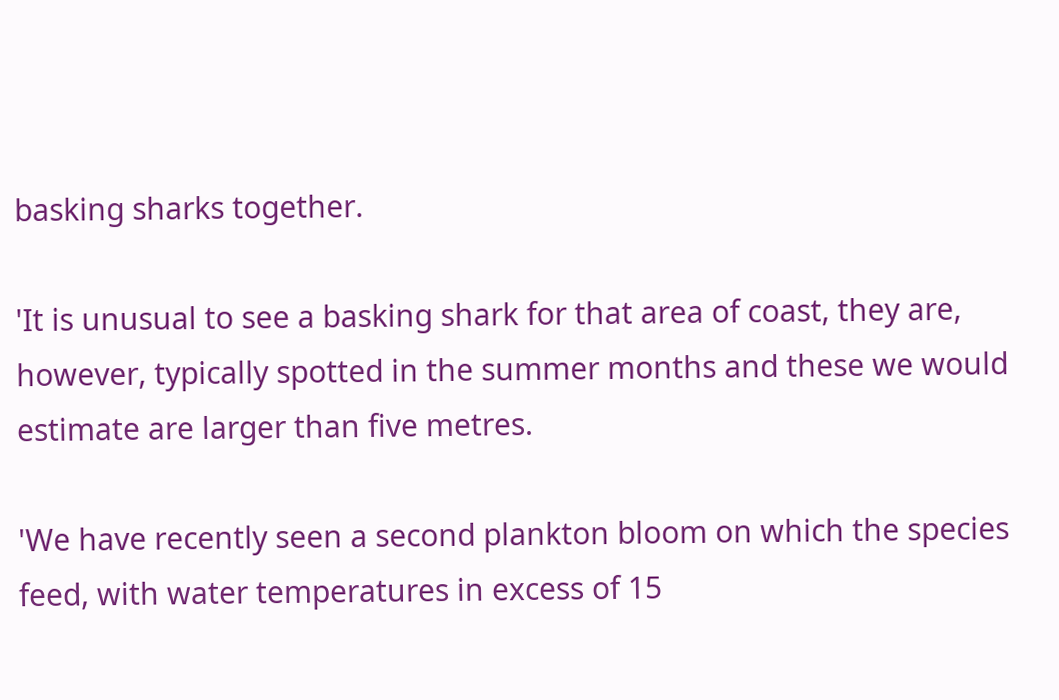basking sharks together.

'It is unusual to see a basking shark for that area of coast, they are, however, typically spotted in the summer months and these we would estimate are larger than five metres.

'We have recently seen a second plankton bloom on which the species feed, with water temperatures in excess of 15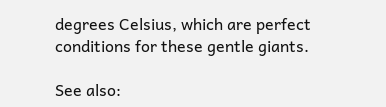degrees Celsius, which are perfect conditions for these gentle giants.

See also: